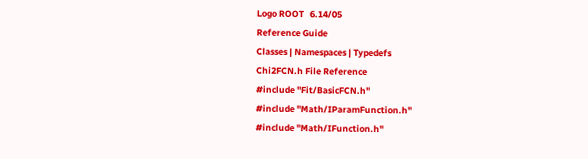Logo ROOT   6.14/05
Reference Guide
Classes | Namespaces | Typedefs
Chi2FCN.h File Reference
#include "Fit/BasicFCN.h"
#include "Math/IParamFunction.h"
#include "Math/IFunction.h"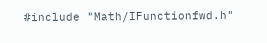#include "Math/IFunctionfwd.h"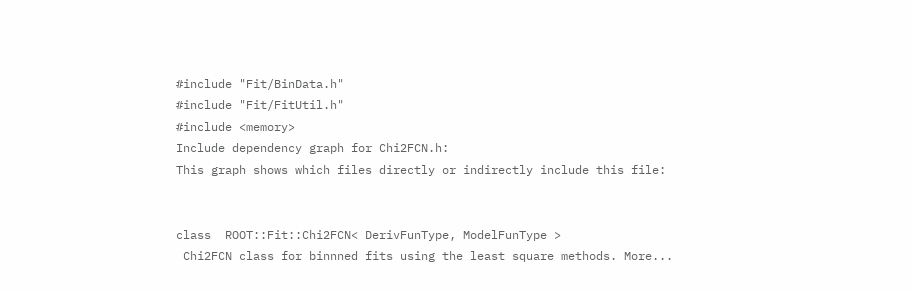#include "Fit/BinData.h"
#include "Fit/FitUtil.h"
#include <memory>
Include dependency graph for Chi2FCN.h:
This graph shows which files directly or indirectly include this file:


class  ROOT::Fit::Chi2FCN< DerivFunType, ModelFunType >
 Chi2FCN class for binnned fits using the least square methods. More...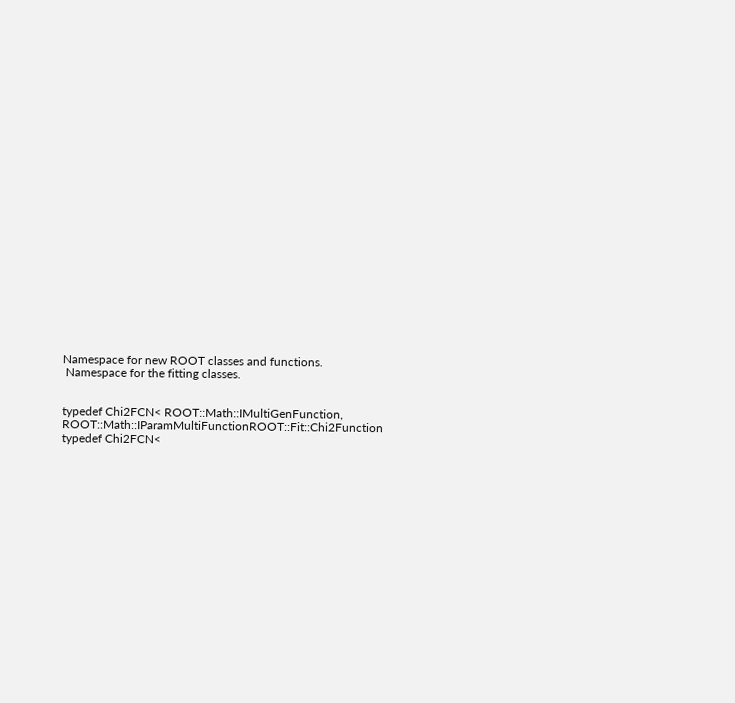Namespace for new ROOT classes and functions.
 Namespace for the fitting classes.


typedef Chi2FCN< ROOT::Math::IMultiGenFunction, ROOT::Math::IParamMultiFunctionROOT::Fit::Chi2Function
typedef Chi2FCN<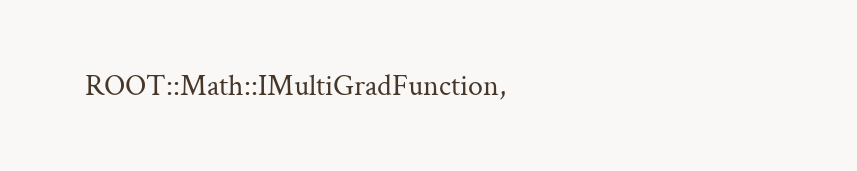ROOT::Math::IMultiGradFunction,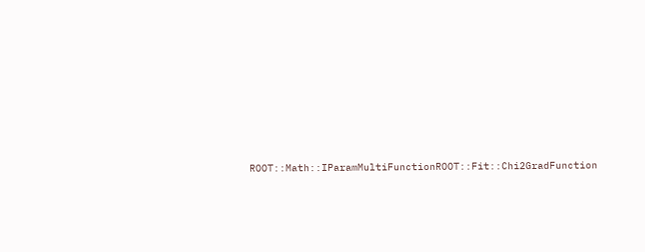ROOT::Math::IParamMultiFunctionROOT::Fit::Chi2GradFunction